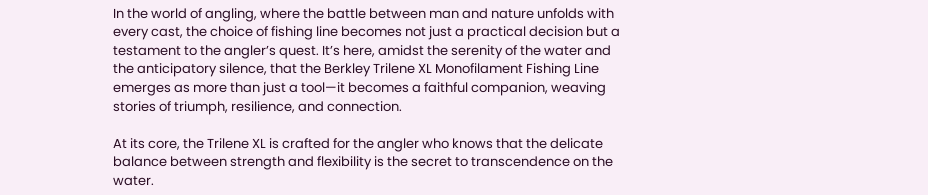In the world of angling, where the battle between man and nature unfolds with every cast, the choice of fishing line becomes not just a practical decision but a testament to the angler’s quest. It’s here, amidst the serenity of the water and the anticipatory silence, that the Berkley Trilene XL Monofilament Fishing Line emerges as more than just a tool—it becomes a faithful companion, weaving stories of triumph, resilience, and connection.

At its core, the Trilene XL is crafted for the angler who knows that the delicate balance between strength and flexibility is the secret to transcendence on the water.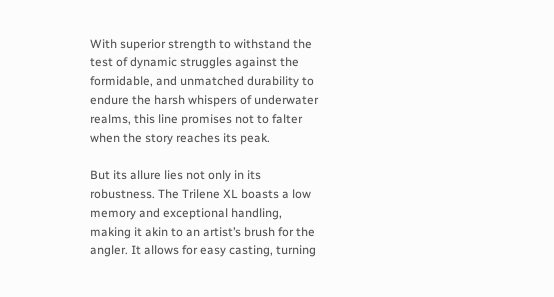With superior strength to withstand the test of dynamic struggles against the formidable, and unmatched durability to endure the harsh whispers of underwater realms, this line promises not to falter when the story reaches its peak.

But its allure lies not only in its robustness. The Trilene XL boasts a low memory and exceptional handling, making it akin to an artist’s brush for the angler. It allows for easy casting, turning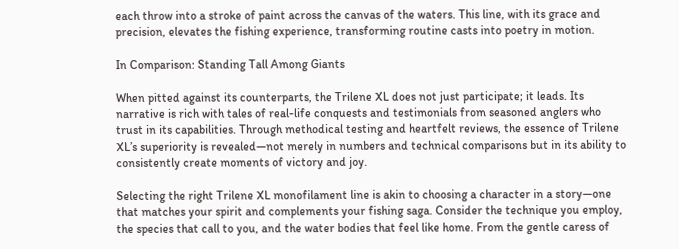each throw into a stroke of paint across the canvas of the waters. This line, with its grace and precision, elevates the fishing experience, transforming routine casts into poetry in motion.

In Comparison: Standing Tall Among Giants

When pitted against its counterparts, the Trilene XL does not just participate; it leads. Its narrative is rich with tales of real-life conquests and testimonials from seasoned anglers who trust in its capabilities. Through methodical testing and heartfelt reviews, the essence of Trilene XL’s superiority is revealed—not merely in numbers and technical comparisons but in its ability to consistently create moments of victory and joy.

Selecting the right Trilene XL monofilament line is akin to choosing a character in a story—one that matches your spirit and complements your fishing saga. Consider the technique you employ, the species that call to you, and the water bodies that feel like home. From the gentle caress of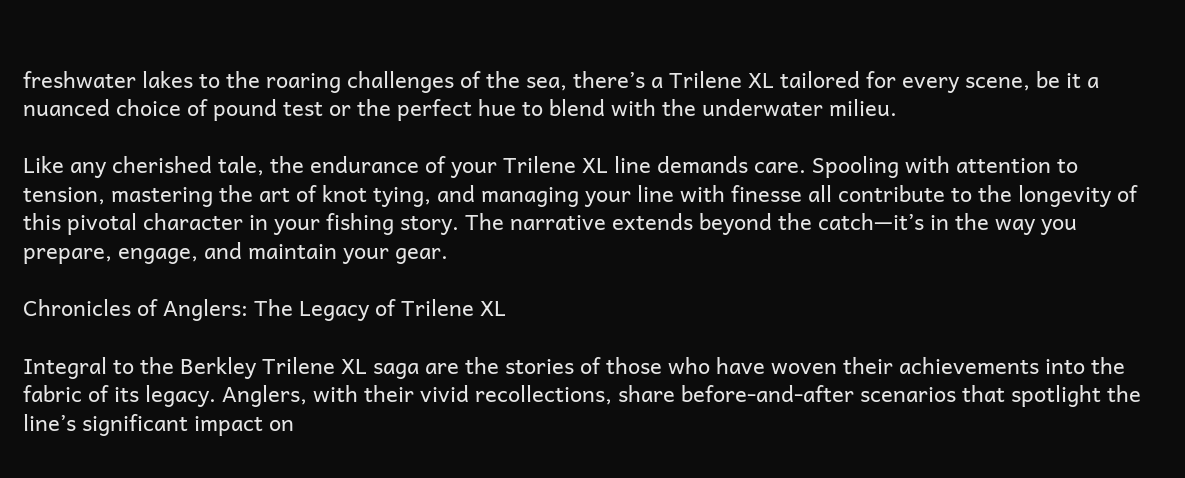freshwater lakes to the roaring challenges of the sea, there’s a Trilene XL tailored for every scene, be it a nuanced choice of pound test or the perfect hue to blend with the underwater milieu.

Like any cherished tale, the endurance of your Trilene XL line demands care. Spooling with attention to tension, mastering the art of knot tying, and managing your line with finesse all contribute to the longevity of this pivotal character in your fishing story. The narrative extends beyond the catch—it’s in the way you prepare, engage, and maintain your gear.

Chronicles of Anglers: The Legacy of Trilene XL

Integral to the Berkley Trilene XL saga are the stories of those who have woven their achievements into the fabric of its legacy. Anglers, with their vivid recollections, share before-and-after scenarios that spotlight the line’s significant impact on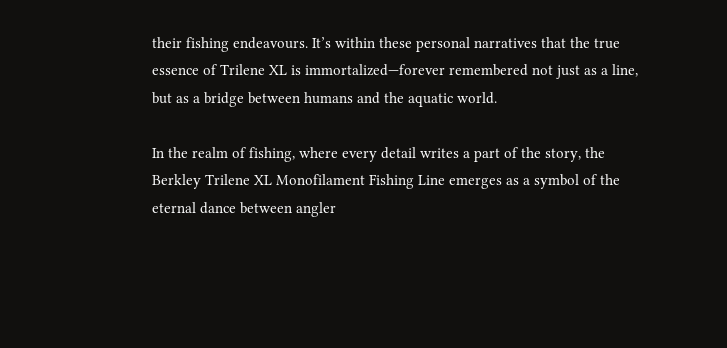their fishing endeavours. It’s within these personal narratives that the true essence of Trilene XL is immortalized—forever remembered not just as a line, but as a bridge between humans and the aquatic world.

In the realm of fishing, where every detail writes a part of the story, the Berkley Trilene XL Monofilament Fishing Line emerges as a symbol of the eternal dance between angler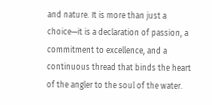and nature. It is more than just a choice—it is a declaration of passion, a commitment to excellence, and a continuous thread that binds the heart of the angler to the soul of the water.